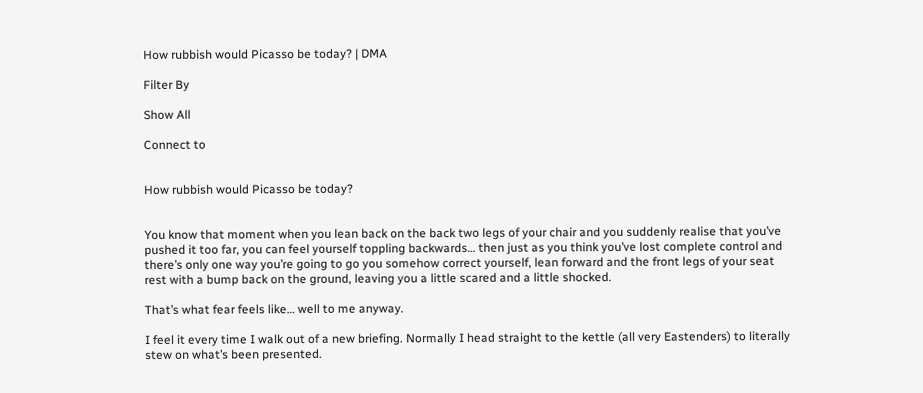How rubbish would Picasso be today? | DMA

Filter By

Show All

Connect to


How rubbish would Picasso be today?


You know that moment when you lean back on the back two legs of your chair and you suddenly realise that you’ve pushed it too far, you can feel yourself toppling backwards… then just as you think you’ve lost complete control and there’s only one way you’re going to go you somehow correct yourself, lean forward and the front legs of your seat rest with a bump back on the ground, leaving you a little scared and a little shocked.

That’s what fear feels like… well to me anyway.

I feel it every time I walk out of a new briefing. Normally I head straight to the kettle (all very Eastenders) to literally stew on what’s been presented.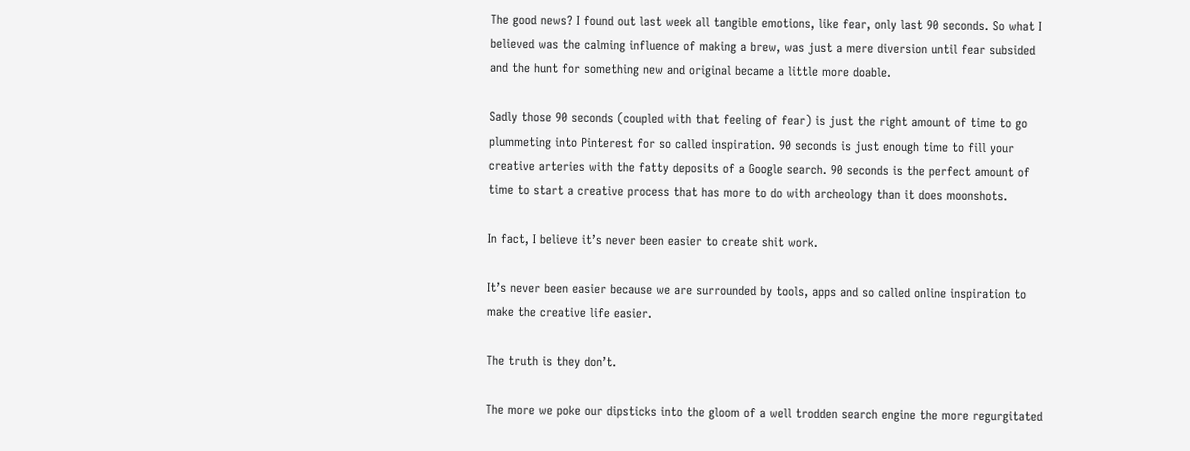The good news? I found out last week all tangible emotions, like fear, only last 90 seconds. So what I believed was the calming influence of making a brew, was just a mere diversion until fear subsided and the hunt for something new and original became a little more doable.

Sadly those 90 seconds (coupled with that feeling of fear) is just the right amount of time to go plummeting into Pinterest for so called inspiration. 90 seconds is just enough time to fill your creative arteries with the fatty deposits of a Google search. 90 seconds is the perfect amount of time to start a creative process that has more to do with archeology than it does moonshots.

In fact, I believe it’s never been easier to create shit work.

It’s never been easier because we are surrounded by tools, apps and so called online inspiration to make the creative life easier.

The truth is they don’t.

The more we poke our dipsticks into the gloom of a well trodden search engine the more regurgitated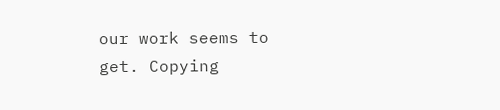our work seems to get. Copying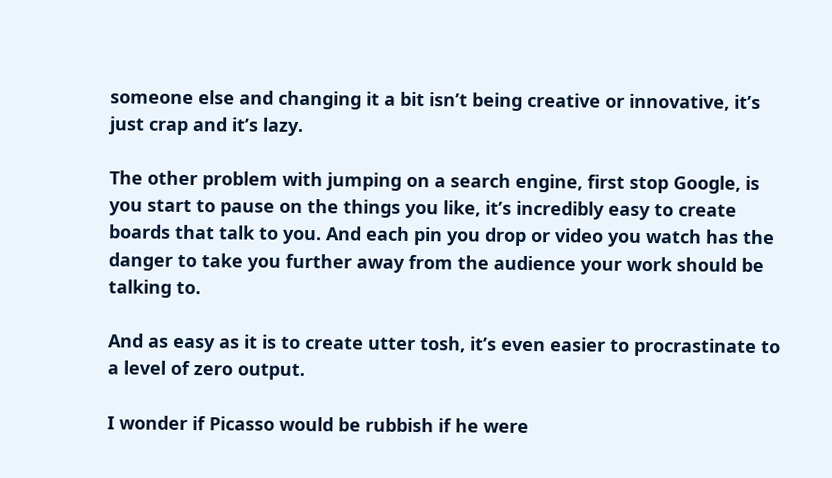someone else and changing it a bit isn’t being creative or innovative, it’s just crap and it’s lazy.

The other problem with jumping on a search engine, first stop Google, is you start to pause on the things you like, it’s incredibly easy to create boards that talk to you. And each pin you drop or video you watch has the danger to take you further away from the audience your work should be talking to.

And as easy as it is to create utter tosh, it’s even easier to procrastinate to a level of zero output.

I wonder if Picasso would be rubbish if he were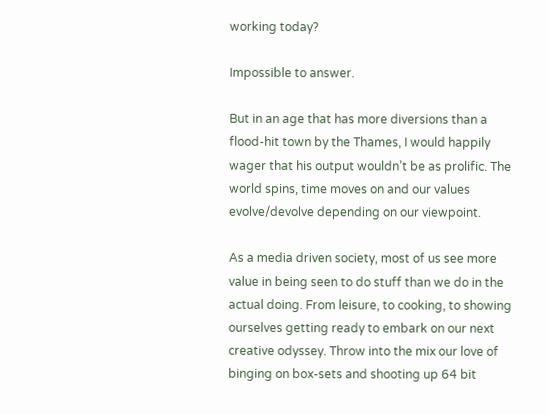working today?

Impossible to answer.

But in an age that has more diversions than a flood-hit town by the Thames, I would happily wager that his output wouldn’t be as prolific. The world spins, time moves on and our values evolve/devolve depending on our viewpoint.

As a media driven society, most of us see more value in being seen to do stuff than we do in the actual doing. From leisure, to cooking, to showing ourselves getting ready to embark on our next creative odyssey. Throw into the mix our love of binging on box-sets and shooting up 64 bit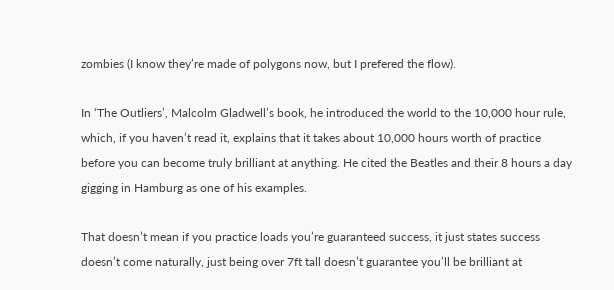zombies (I know they’re made of polygons now, but I prefered the flow).

In ‘The Outliers’, Malcolm Gladwell’s book, he introduced the world to the 10,000 hour rule, which, if you haven’t read it, explains that it takes about 10,000 hours worth of practice before you can become truly brilliant at anything. He cited the Beatles and their 8 hours a day gigging in Hamburg as one of his examples.

That doesn’t mean if you practice loads you’re guaranteed success, it just states success doesn’t come naturally, just being over 7ft tall doesn’t guarantee you’ll be brilliant at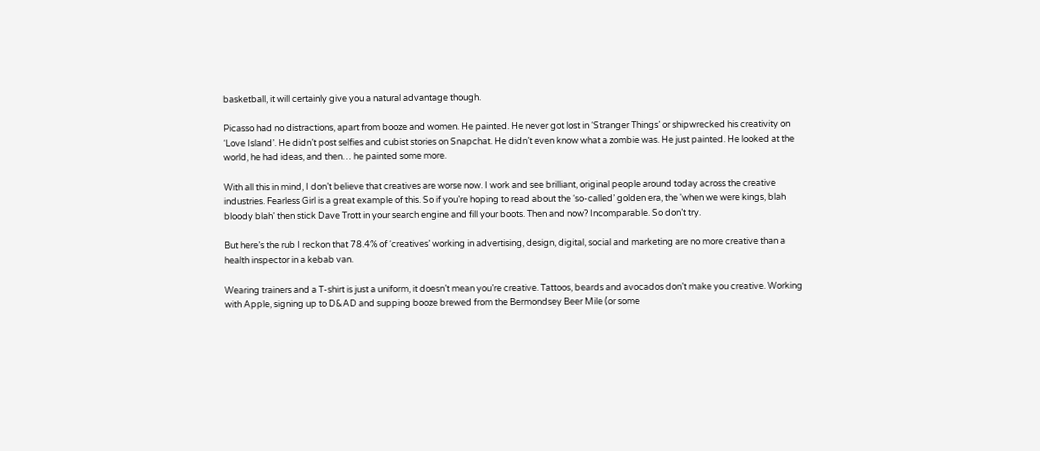basketball, it will certainly give you a natural advantage though.

Picasso had no distractions, apart from booze and women. He painted. He never got lost in ‘Stranger Things’ or shipwrecked his creativity on ‘Love Island’. He didn’t post selfies and cubist stories on Snapchat. He didn’t even know what a zombie was. He just painted. He looked at the world, he had ideas, and then… he painted some more.

With all this in mind, I don’t believe that creatives are worse now. I work and see brilliant, original people around today across the creative industries. Fearless Girl is a great example of this. So if you’re hoping to read about the ‘so-called’ golden era, the 'when we were kings, blah bloody blah' then stick Dave Trott in your search engine and fill your boots. Then and now? Incomparable. So don’t try.

But here’s the rub I reckon that 78.4% of ‘creatives’ working in advertising, design, digital, social and marketing are no more creative than a health inspector in a kebab van.

Wearing trainers and a T-shirt is just a uniform, it doesn’t mean you’re creative. Tattoos, beards and avocados don’t make you creative. Working with Apple, signing up to D&AD and supping booze brewed from the Bermondsey Beer Mile (or some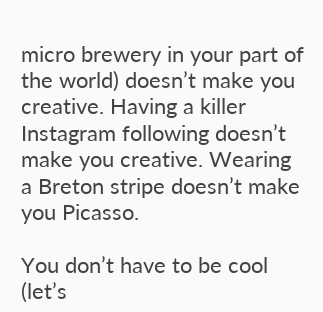micro brewery in your part of the world) doesn’t make you creative. Having a killer Instagram following doesn’t make you creative. Wearing a Breton stripe doesn’t make you Picasso.

You don’t have to be cool (let’s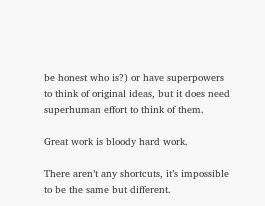be honest who is?) or have superpowers to think of original ideas, but it does need superhuman effort to think of them.

Great work is bloody hard work.

There aren’t any shortcuts, it’s impossible to be the same but different.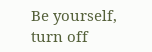Be yourself, turn off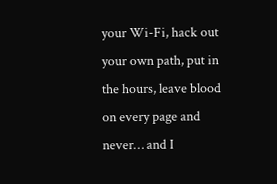your Wi-Fi, hack out your own path, put in the hours, leave blood on every page and never… and I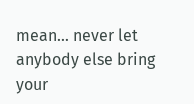mean… never let anybody else bring your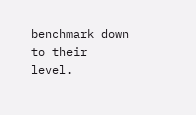benchmark down to their level.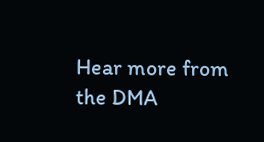Hear more from the DMA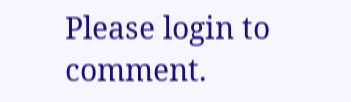Please login to comment.